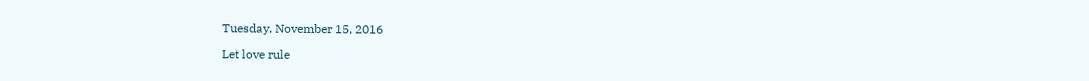Tuesday, November 15, 2016

Let love rule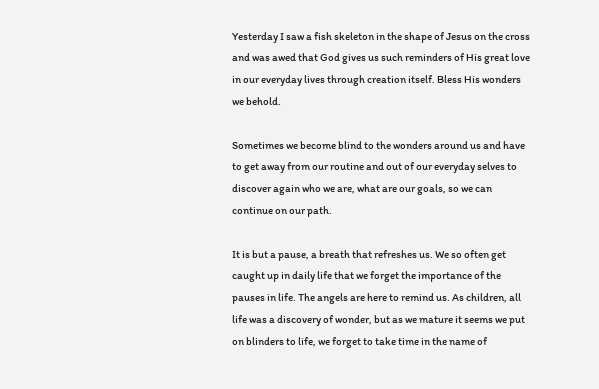Yesterday I saw a fish skeleton in the shape of Jesus on the cross and was awed that God gives us such reminders of His great love in our everyday lives through creation itself. Bless His wonders we behold.

Sometimes we become blind to the wonders around us and have to get away from our routine and out of our everyday selves to discover again who we are, what are our goals, so we can continue on our path.

It is but a pause, a breath that refreshes us. We so often get caught up in daily life that we forget the importance of the pauses in life. The angels are here to remind us. As children, all life was a discovery of wonder, but as we mature it seems we put on blinders to life, we forget to take time in the name of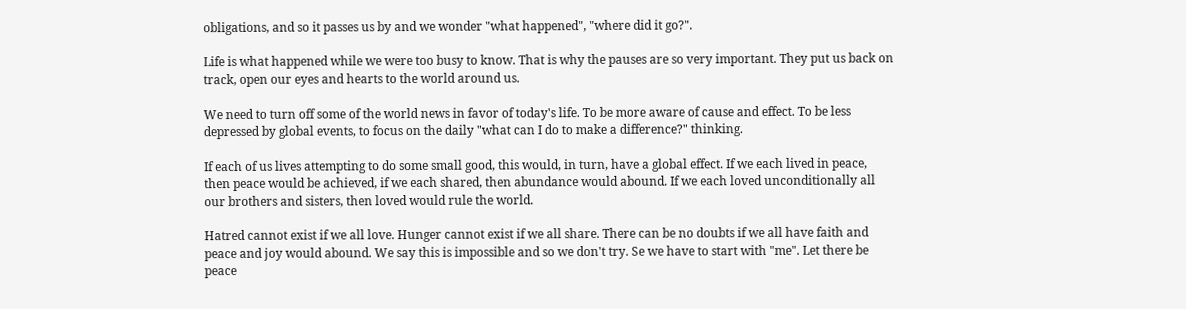obligations, and so it passes us by and we wonder "what happened", "where did it go?".

Life is what happened while we were too busy to know. That is why the pauses are so very important. They put us back on track, open our eyes and hearts to the world around us.

We need to turn off some of the world news in favor of today's life. To be more aware of cause and effect. To be less depressed by global events, to focus on the daily "what can I do to make a difference?" thinking.

If each of us lives attempting to do some small good, this would, in turn, have a global effect. If we each lived in peace, then peace would be achieved, if we each shared, then abundance would abound. If we each loved unconditionally all our brothers and sisters, then loved would rule the world.

Hatred cannot exist if we all love. Hunger cannot exist if we all share. There can be no doubts if we all have faith and peace and joy would abound. We say this is impossible and so we don't try. Se we have to start with "me". Let there be peace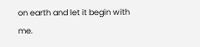on earth and let it begin with me.